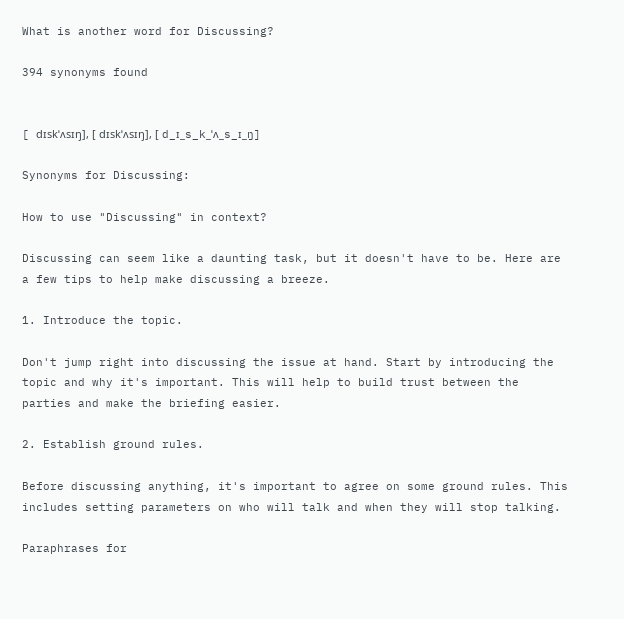What is another word for Discussing?

394 synonyms found


[ dɪskˈʌsɪŋ], [ dɪskˈʌsɪŋ], [ d_ɪ_s_k_ˈʌ_s_ɪ_ŋ]

Synonyms for Discussing:

How to use "Discussing" in context?

Discussing can seem like a daunting task, but it doesn't have to be. Here are a few tips to help make discussing a breeze.

1. Introduce the topic.

Don't jump right into discussing the issue at hand. Start by introducing the topic and why it's important. This will help to build trust between the parties and make the briefing easier.

2. Establish ground rules.

Before discussing anything, it's important to agree on some ground rules. This includes setting parameters on who will talk and when they will stop talking.

Paraphrases for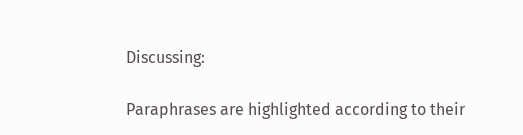Discussing:

Paraphrases are highlighted according to their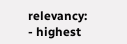relevancy:
- highest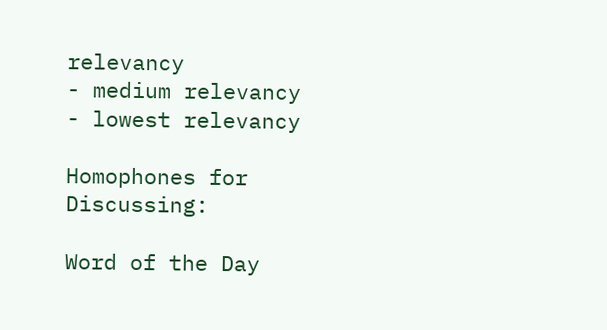relevancy
- medium relevancy
- lowest relevancy

Homophones for Discussing:

Word of the Day